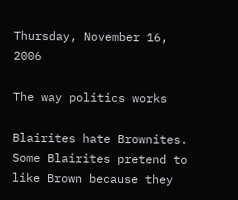Thursday, November 16, 2006

The way politics works

Blairites hate Brownites. Some Blairites pretend to like Brown because they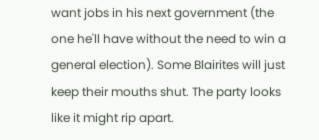want jobs in his next government (the one he'll have without the need to win a general election). Some Blairites will just keep their mouths shut. The party looks like it might rip apart.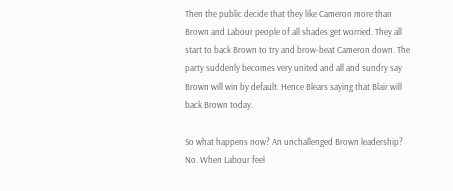Then the public decide that they like Cameron more than Brown and Labour people of all shades get worried. They all start to back Brown to try and brow-beat Cameron down. The party suddenly becomes very united and all and sundry say Brown will win by default. Hence Blears saying that Blair will back Brown today.

So what happens now? An unchallenged Brown leadership? No. When Labour feel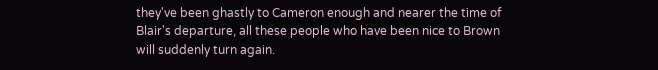they've been ghastly to Cameron enough and nearer the time of Blair's departure, all these people who have been nice to Brown will suddenly turn again.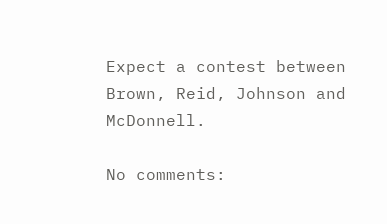Expect a contest between Brown, Reid, Johnson and McDonnell.

No comments: